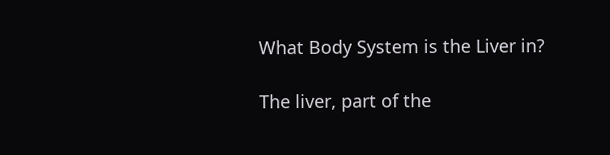What Body System is the Liver in?

The liver, part of the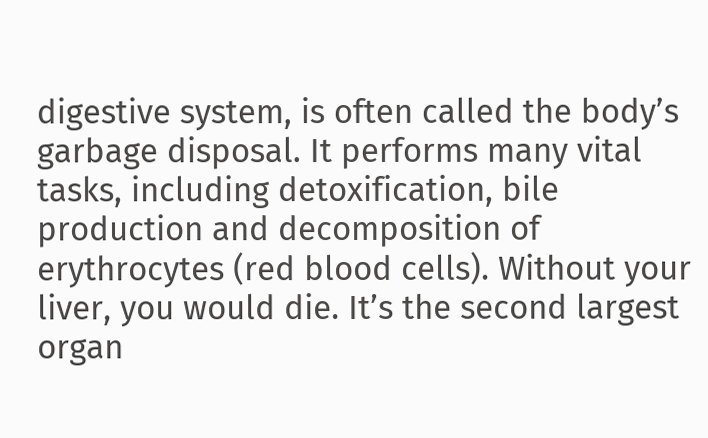digestive system, is often called the body’s garbage disposal. It performs many vital tasks, including detoxification, bile production and decomposition of erythrocytes (red blood cells). Without your liver, you would die. It’s the second largest organ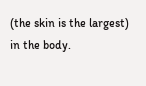(the skin is the largest) in the body.